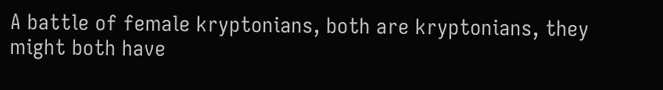A battle of female kryptonians, both are kryptonians, they might both have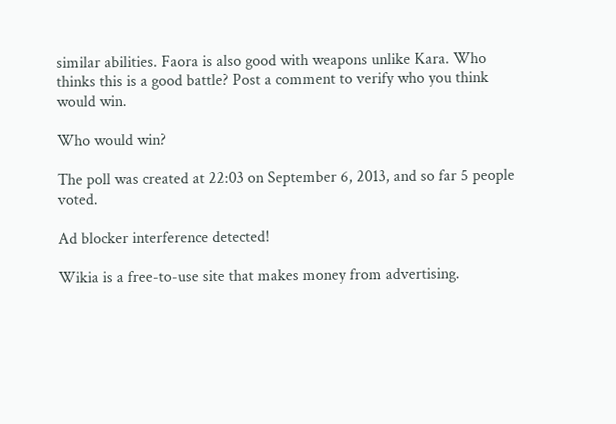similar abilities. Faora is also good with weapons unlike Kara. Who thinks this is a good battle? Post a comment to verify who you think would win.

Who would win?

The poll was created at 22:03 on September 6, 2013, and so far 5 people voted.

Ad blocker interference detected!

Wikia is a free-to-use site that makes money from advertising.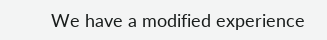We have a modified experience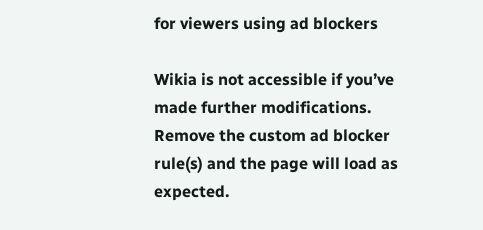for viewers using ad blockers

Wikia is not accessible if you’ve made further modifications. Remove the custom ad blocker rule(s) and the page will load as expected.